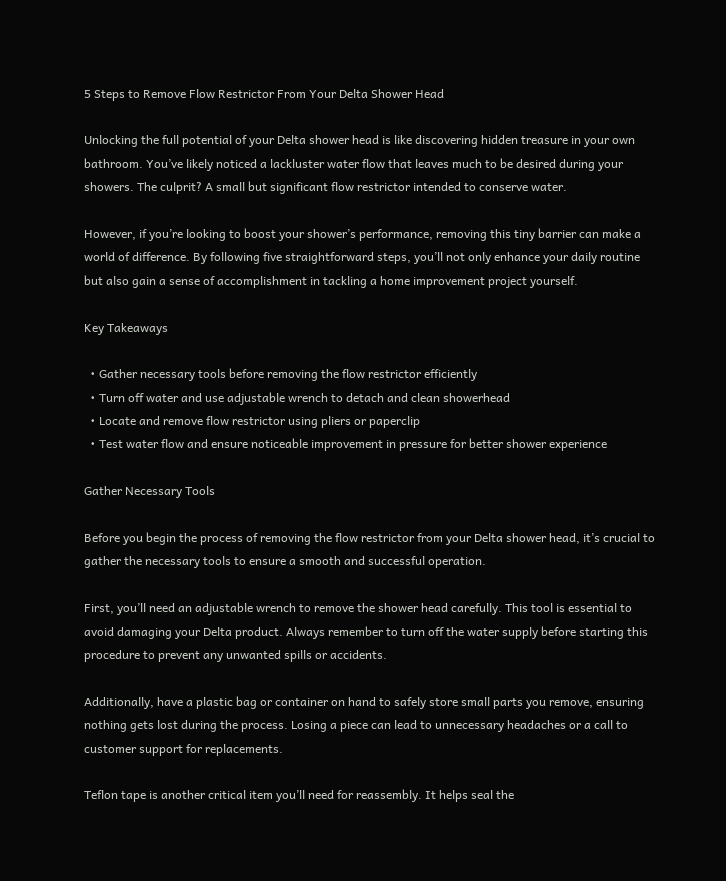5 Steps to Remove Flow Restrictor From Your Delta Shower Head

Unlocking the full potential of your Delta shower head is like discovering hidden treasure in your own bathroom. You’ve likely noticed a lackluster water flow that leaves much to be desired during your showers. The culprit? A small but significant flow restrictor intended to conserve water.

However, if you’re looking to boost your shower’s performance, removing this tiny barrier can make a world of difference. By following five straightforward steps, you’ll not only enhance your daily routine but also gain a sense of accomplishment in tackling a home improvement project yourself.

Key Takeaways

  • Gather necessary tools before removing the flow restrictor efficiently
  • Turn off water and use adjustable wrench to detach and clean showerhead
  • Locate and remove flow restrictor using pliers or paperclip
  • Test water flow and ensure noticeable improvement in pressure for better shower experience

Gather Necessary Tools

Before you begin the process of removing the flow restrictor from your Delta shower head, it’s crucial to gather the necessary tools to ensure a smooth and successful operation.

First, you’ll need an adjustable wrench to remove the shower head carefully. This tool is essential to avoid damaging your Delta product. Always remember to turn off the water supply before starting this procedure to prevent any unwanted spills or accidents.

Additionally, have a plastic bag or container on hand to safely store small parts you remove, ensuring nothing gets lost during the process. Losing a piece can lead to unnecessary headaches or a call to customer support for replacements.

Teflon tape is another critical item you’ll need for reassembly. It helps seal the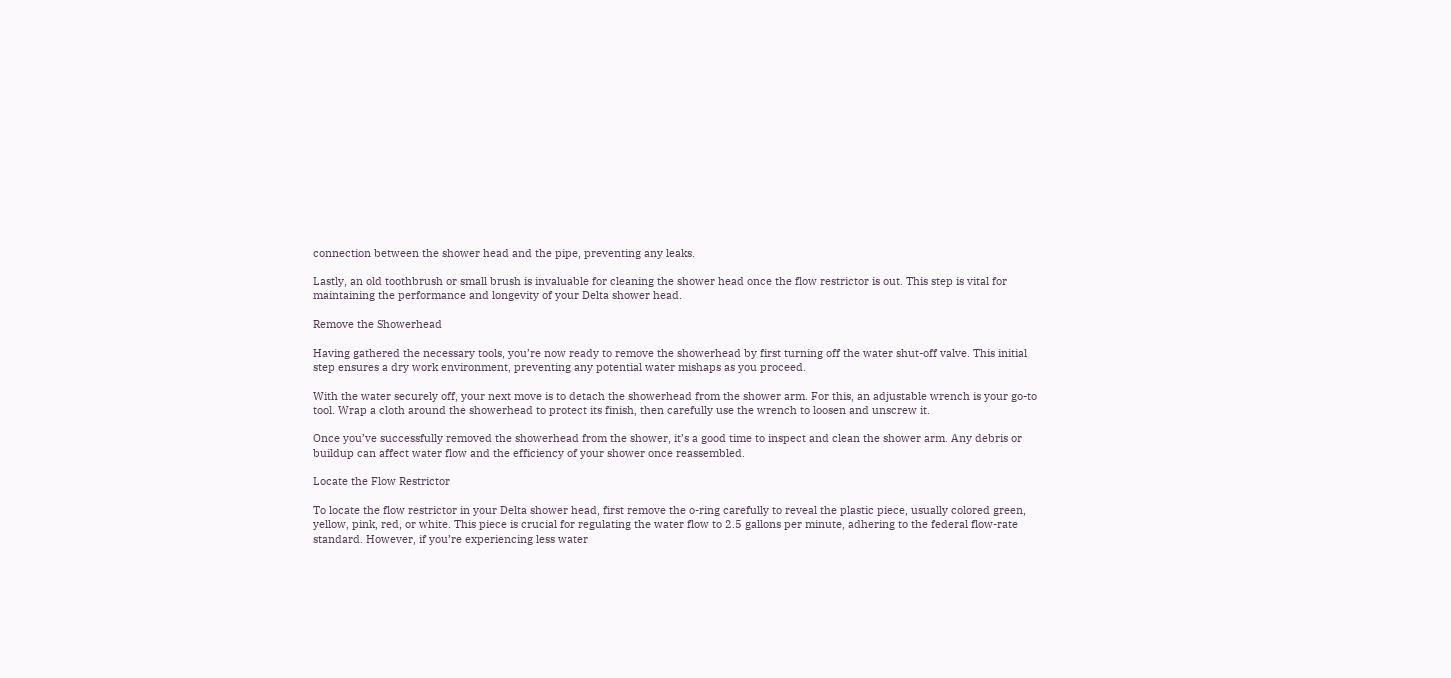connection between the shower head and the pipe, preventing any leaks.

Lastly, an old toothbrush or small brush is invaluable for cleaning the shower head once the flow restrictor is out. This step is vital for maintaining the performance and longevity of your Delta shower head.

Remove the Showerhead

Having gathered the necessary tools, you’re now ready to remove the showerhead by first turning off the water shut-off valve. This initial step ensures a dry work environment, preventing any potential water mishaps as you proceed.

With the water securely off, your next move is to detach the showerhead from the shower arm. For this, an adjustable wrench is your go-to tool. Wrap a cloth around the showerhead to protect its finish, then carefully use the wrench to loosen and unscrew it.

Once you’ve successfully removed the showerhead from the shower, it’s a good time to inspect and clean the shower arm. Any debris or buildup can affect water flow and the efficiency of your shower once reassembled.

Locate the Flow Restrictor

To locate the flow restrictor in your Delta shower head, first remove the o-ring carefully to reveal the plastic piece, usually colored green, yellow, pink, red, or white. This piece is crucial for regulating the water flow to 2.5 gallons per minute, adhering to the federal flow-rate standard. However, if you’re experiencing less water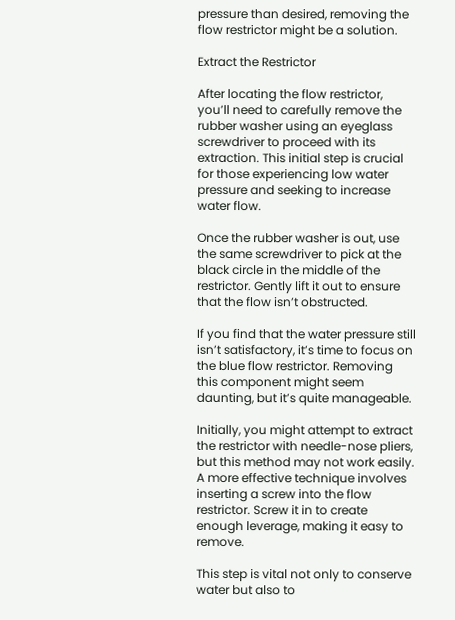pressure than desired, removing the flow restrictor might be a solution.

Extract the Restrictor

After locating the flow restrictor, you’ll need to carefully remove the rubber washer using an eyeglass screwdriver to proceed with its extraction. This initial step is crucial for those experiencing low water pressure and seeking to increase water flow.

Once the rubber washer is out, use the same screwdriver to pick at the black circle in the middle of the restrictor. Gently lift it out to ensure that the flow isn’t obstructed.

If you find that the water pressure still isn’t satisfactory, it’s time to focus on the blue flow restrictor. Removing this component might seem daunting, but it’s quite manageable.

Initially, you might attempt to extract the restrictor with needle-nose pliers, but this method may not work easily. A more effective technique involves inserting a screw into the flow restrictor. Screw it in to create enough leverage, making it easy to remove.

This step is vital not only to conserve water but also to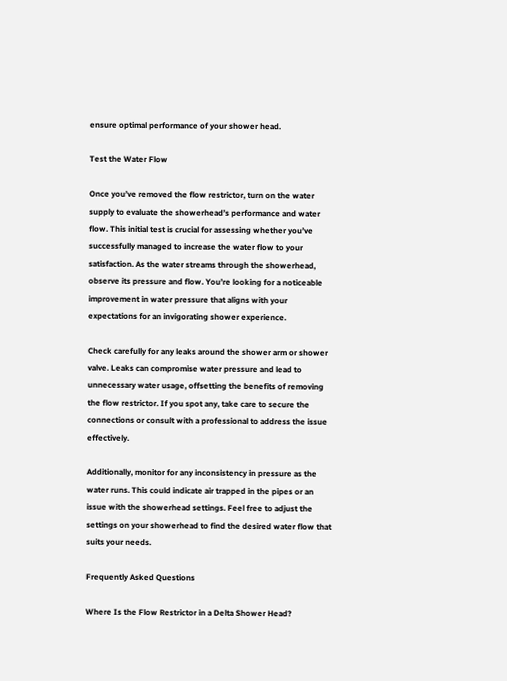ensure optimal performance of your shower head.

Test the Water Flow

Once you’ve removed the flow restrictor, turn on the water supply to evaluate the showerhead’s performance and water flow. This initial test is crucial for assessing whether you’ve successfully managed to increase the water flow to your satisfaction. As the water streams through the showerhead, observe its pressure and flow. You’re looking for a noticeable improvement in water pressure that aligns with your expectations for an invigorating shower experience.

Check carefully for any leaks around the shower arm or shower valve. Leaks can compromise water pressure and lead to unnecessary water usage, offsetting the benefits of removing the flow restrictor. If you spot any, take care to secure the connections or consult with a professional to address the issue effectively.

Additionally, monitor for any inconsistency in pressure as the water runs. This could indicate air trapped in the pipes or an issue with the showerhead settings. Feel free to adjust the settings on your showerhead to find the desired water flow that suits your needs.

Frequently Asked Questions

Where Is the Flow Restrictor in a Delta Shower Head?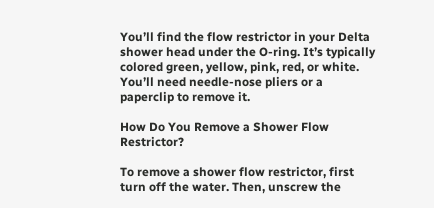You’ll find the flow restrictor in your Delta shower head under the O-ring. It’s typically colored green, yellow, pink, red, or white. You’ll need needle-nose pliers or a paperclip to remove it.

How Do You Remove a Shower Flow Restrictor?

To remove a shower flow restrictor, first turn off the water. Then, unscrew the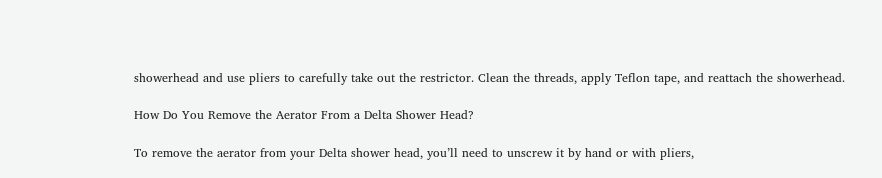showerhead and use pliers to carefully take out the restrictor. Clean the threads, apply Teflon tape, and reattach the showerhead.

How Do You Remove the Aerator From a Delta Shower Head?

To remove the aerator from your Delta shower head, you’ll need to unscrew it by hand or with pliers,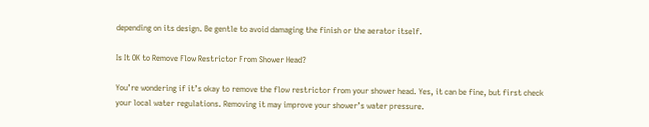depending on its design. Be gentle to avoid damaging the finish or the aerator itself.

Is It OK to Remove Flow Restrictor From Shower Head?

You’re wondering if it’s okay to remove the flow restrictor from your shower head. Yes, it can be fine, but first check your local water regulations. Removing it may improve your shower’s water pressure.